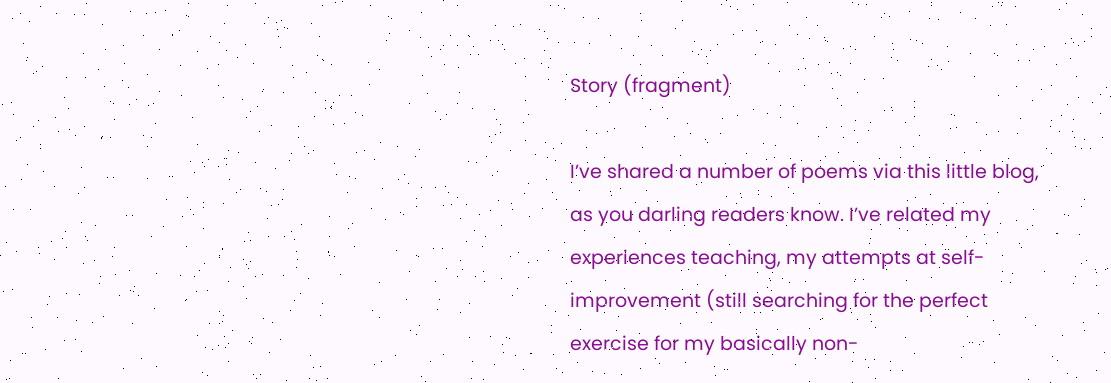Story (fragment)

I’ve shared a number of poems via this little blog, as you darling readers know. I’ve related my experiences teaching, my attempts at self-improvement (still searching for the perfect exercise for my basically non-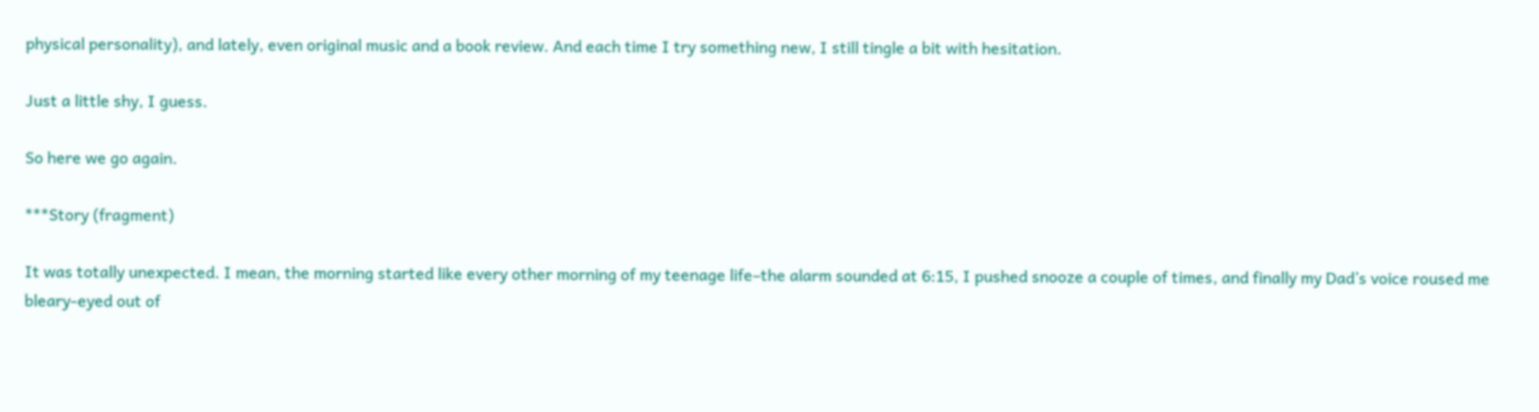physical personality), and lately, even original music and a book review. And each time I try something new, I still tingle a bit with hesitation.

Just a little shy, I guess.

So here we go again.

***Story (fragment)

It was totally unexpected. I mean, the morning started like every other morning of my teenage life–the alarm sounded at 6:15, I pushed snooze a couple of times, and finally my Dad’s voice roused me bleary-eyed out of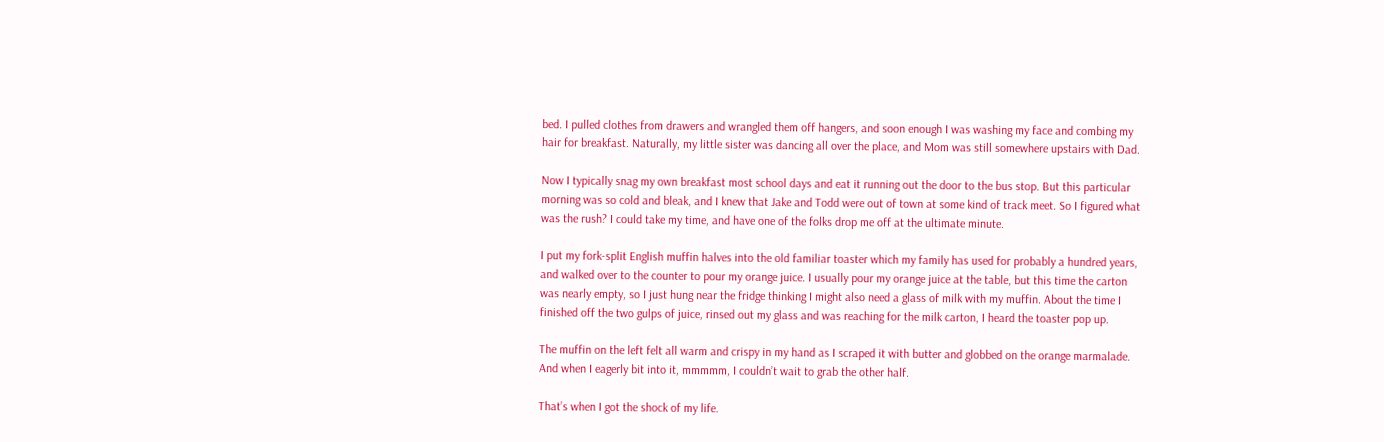bed. I pulled clothes from drawers and wrangled them off hangers, and soon enough I was washing my face and combing my hair for breakfast. Naturally, my little sister was dancing all over the place, and Mom was still somewhere upstairs with Dad.

Now I typically snag my own breakfast most school days and eat it running out the door to the bus stop. But this particular morning was so cold and bleak, and I knew that Jake and Todd were out of town at some kind of track meet. So I figured what was the rush? I could take my time, and have one of the folks drop me off at the ultimate minute.

I put my fork-split English muffin halves into the old familiar toaster which my family has used for probably a hundred years, and walked over to the counter to pour my orange juice. I usually pour my orange juice at the table, but this time the carton was nearly empty, so I just hung near the fridge thinking I might also need a glass of milk with my muffin. About the time I finished off the two gulps of juice, rinsed out my glass and was reaching for the milk carton, I heard the toaster pop up.

The muffin on the left felt all warm and crispy in my hand as I scraped it with butter and globbed on the orange marmalade. And when I eagerly bit into it, mmmmm, I couldn’t wait to grab the other half.

That’s when I got the shock of my life.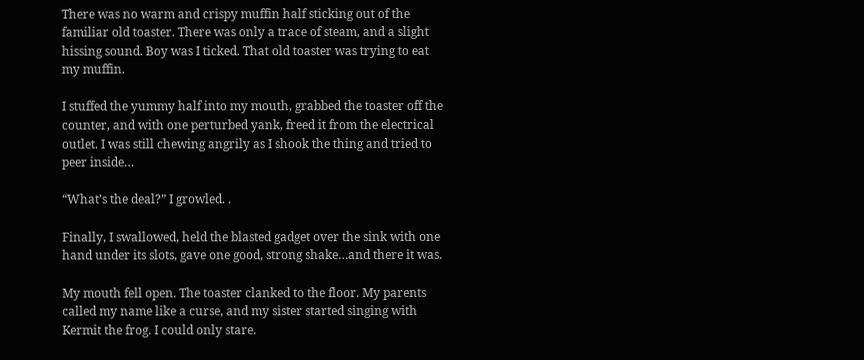There was no warm and crispy muffin half sticking out of the familiar old toaster. There was only a trace of steam, and a slight hissing sound. Boy was I ticked. That old toaster was trying to eat my muffin.

I stuffed the yummy half into my mouth, grabbed the toaster off the counter, and with one perturbed yank, freed it from the electrical outlet. I was still chewing angrily as I shook the thing and tried to peer inside…

“What’s the deal?” I growled. .

Finally, I swallowed, held the blasted gadget over the sink with one hand under its slots, gave one good, strong shake…and there it was.

My mouth fell open. The toaster clanked to the floor. My parents called my name like a curse, and my sister started singing with Kermit the frog. I could only stare.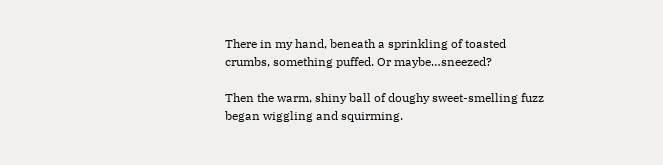There in my hand, beneath a sprinkling of toasted crumbs, something puffed. Or maybe…sneezed?

Then the warm, shiny ball of doughy sweet-smelling fuzz began wiggling and squirming.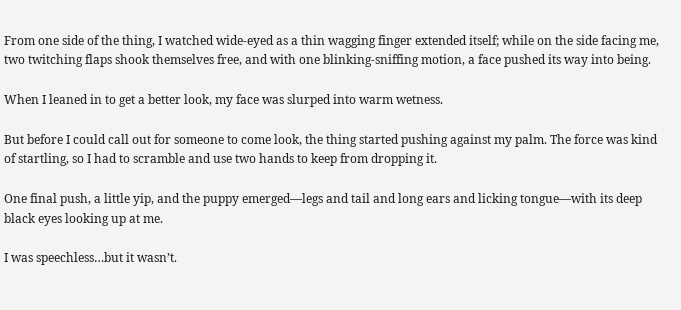From one side of the thing, I watched wide-eyed as a thin wagging finger extended itself; while on the side facing me, two twitching flaps shook themselves free, and with one blinking-sniffing motion, a face pushed its way into being.

When I leaned in to get a better look, my face was slurped into warm wetness.

But before I could call out for someone to come look, the thing started pushing against my palm. The force was kind of startling, so I had to scramble and use two hands to keep from dropping it.

One final push, a little yip, and the puppy emerged—legs and tail and long ears and licking tongue—with its deep black eyes looking up at me.

I was speechless…but it wasn’t.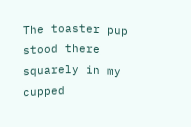The toaster pup stood there squarely in my cupped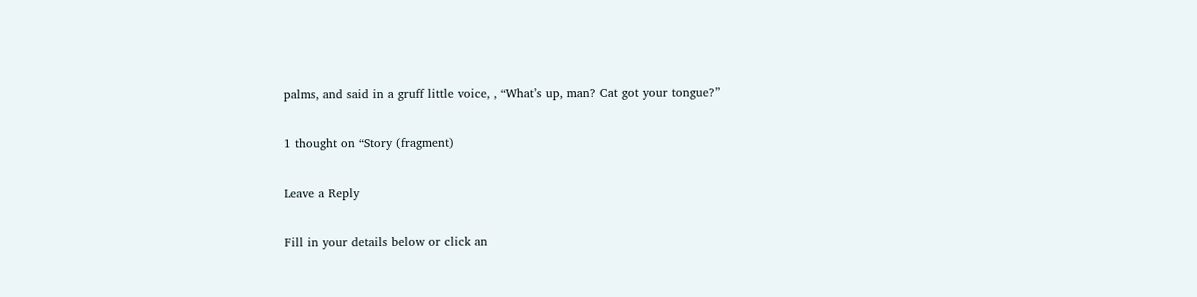palms, and said in a gruff little voice, , “What’s up, man? Cat got your tongue?”

1 thought on “Story (fragment)

Leave a Reply

Fill in your details below or click an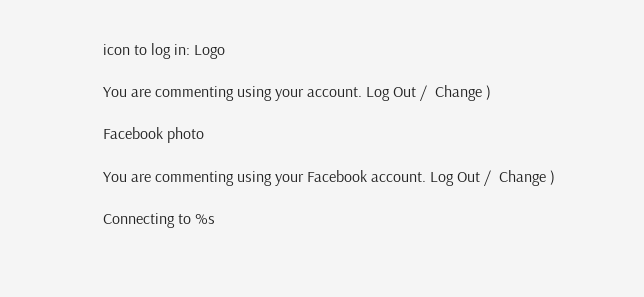icon to log in: Logo

You are commenting using your account. Log Out /  Change )

Facebook photo

You are commenting using your Facebook account. Log Out /  Change )

Connecting to %s